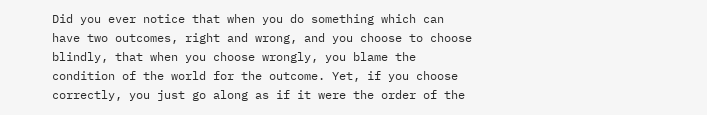Did you ever notice that when you do something which can have two outcomes, right and wrong, and you choose to choose blindly, that when you choose wrongly, you blame the condition of the world for the outcome. Yet, if you choose correctly, you just go along as if it were the order of the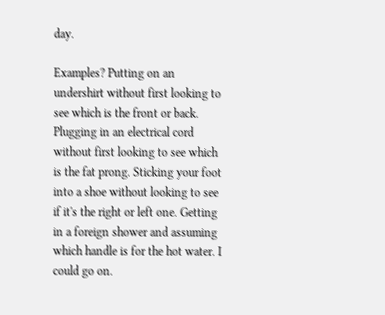day.

Examples? Putting on an undershirt without first looking to see which is the front or back. Plugging in an electrical cord without first looking to see which is the fat prong. Sticking your foot into a shoe without looking to see if it's the right or left one. Getting in a foreign shower and assuming which handle is for the hot water. I could go on.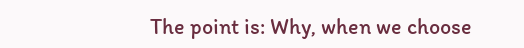The point is: Why, when we choose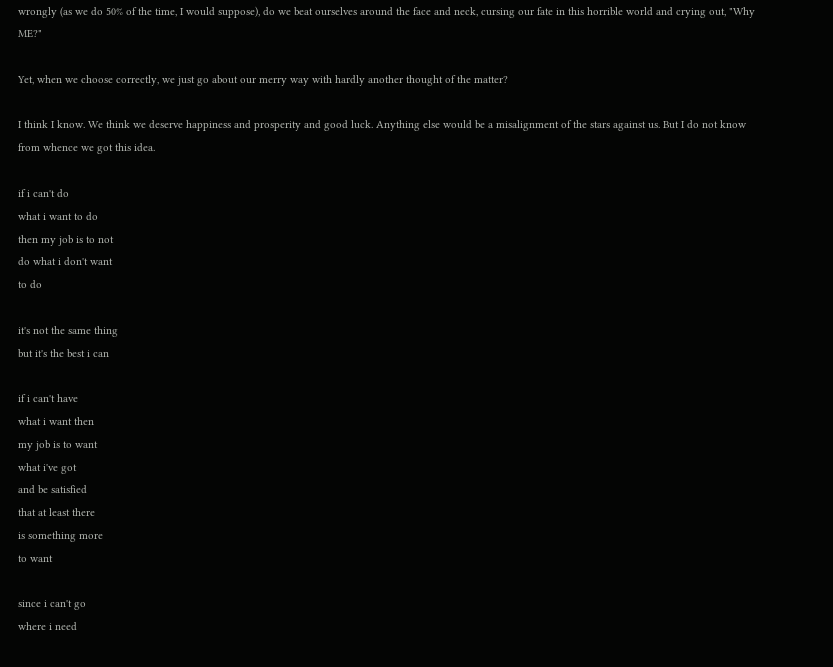wrongly (as we do 50% of the time, I would suppose), do we beat ourselves around the face and neck, cursing our fate in this horrible world and crying out, "Why ME?"

Yet, when we choose correctly, we just go about our merry way with hardly another thought of the matter?

I think I know. We think we deserve happiness and prosperity and good luck. Anything else would be a misalignment of the stars against us. But I do not know from whence we got this idea.

if i can't do
what i want to do
then my job is to not
do what i don't want
to do

it's not the same thing
but it's the best i can

if i can't have
what i want then
my job is to want
what i've got
and be satisfied
that at least there
is something more
to want

since i can't go
where i need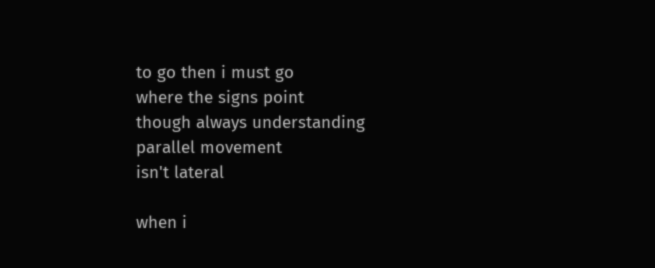to go then i must go
where the signs point
though always understanding
parallel movement
isn't lateral

when i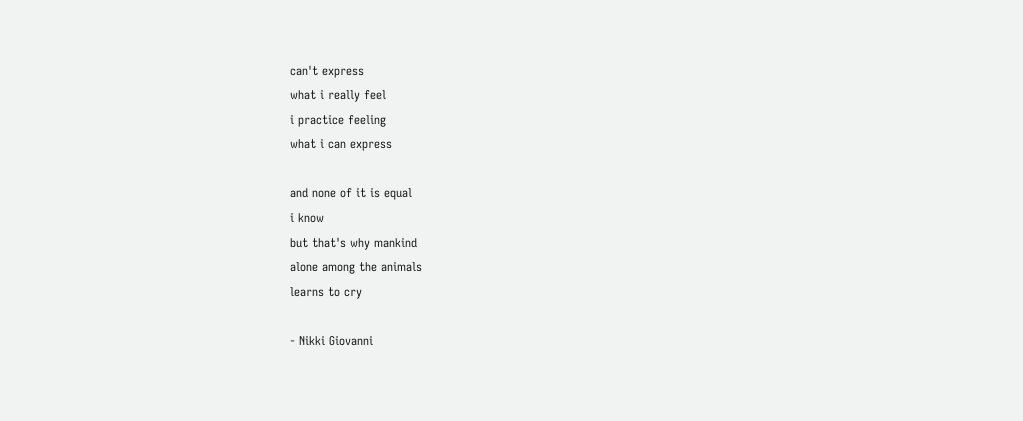can't express
what i really feel
i practice feeling
what i can express

and none of it is equal
i know
but that's why mankind
alone among the animals
learns to cry

- Nikki Giovanni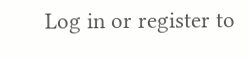Log in or register to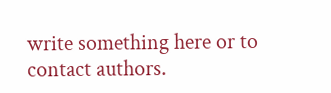write something here or to contact authors.